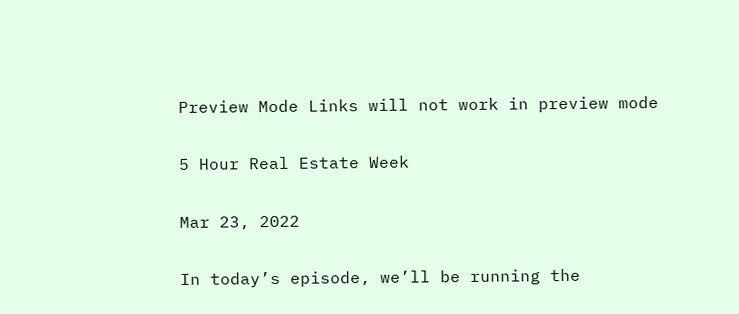Preview Mode Links will not work in preview mode

5 Hour Real Estate Week

Mar 23, 2022

In today’s episode, we’ll be running the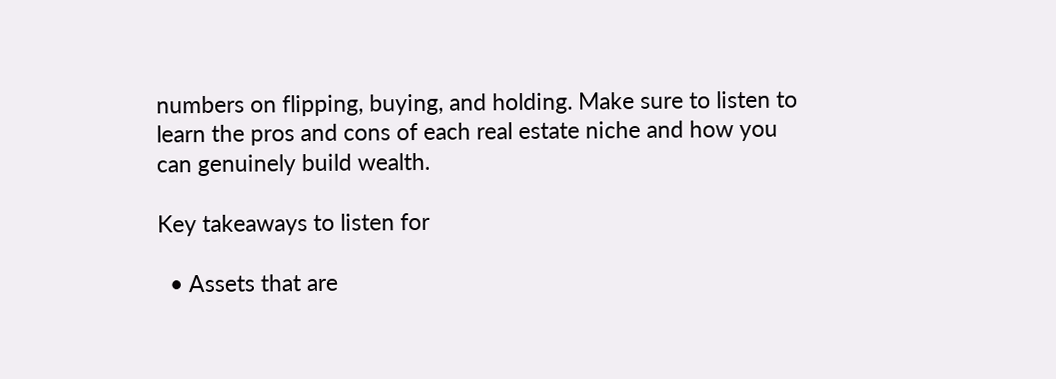numbers on flipping, buying, and holding. Make sure to listen to learn the pros and cons of each real estate niche and how you can genuinely build wealth.

Key takeaways to listen for

  • Assets that are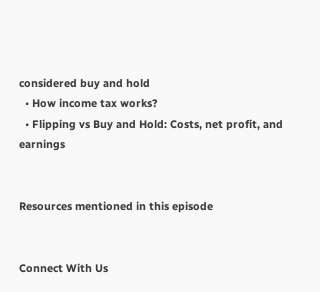considered buy and hold
  • How income tax works?
  • Flipping vs Buy and Hold: Costs, net profit, and earnings


Resources mentioned in this episode


Connect With Us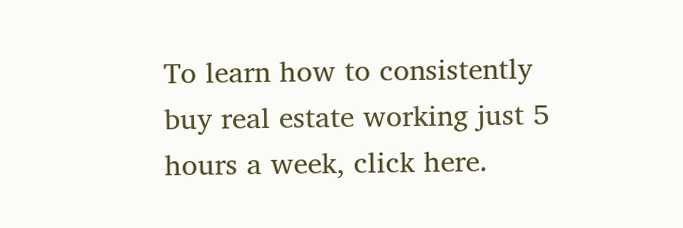To learn how to consistently buy real estate working just 5 hours a week, click here.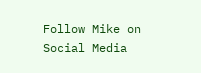Follow Mike on Social Media